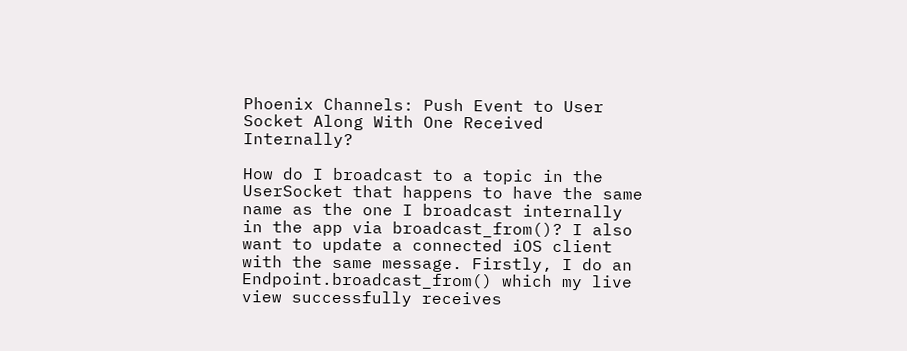Phoenix Channels: Push Event to User Socket Along With One Received Internally?

How do I broadcast to a topic in the UserSocket that happens to have the same name as the one I broadcast internally in the app via broadcast_from()? I also want to update a connected iOS client with the same message. Firstly, I do an Endpoint.broadcast_from() which my live view successfully receives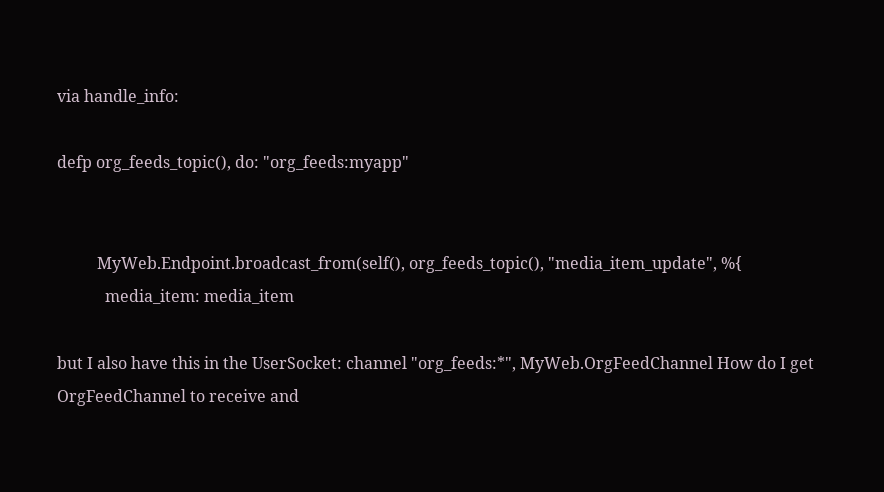via handle_info:

defp org_feeds_topic(), do: "org_feeds:myapp"


          MyWeb.Endpoint.broadcast_from(self(), org_feeds_topic(), "media_item_update", %{
            media_item: media_item

but I also have this in the UserSocket: channel "org_feeds:*", MyWeb.OrgFeedChannel How do I get OrgFeedChannel to receive and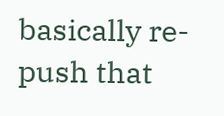basically re-push that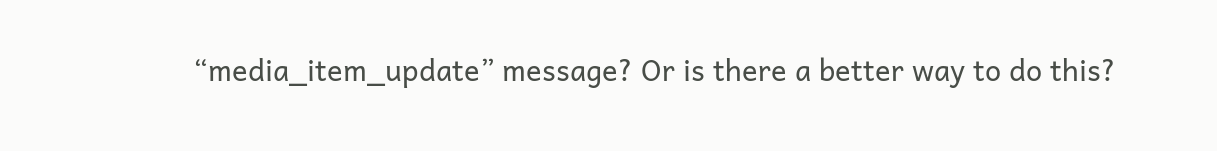“media_item_update” message? Or is there a better way to do this?